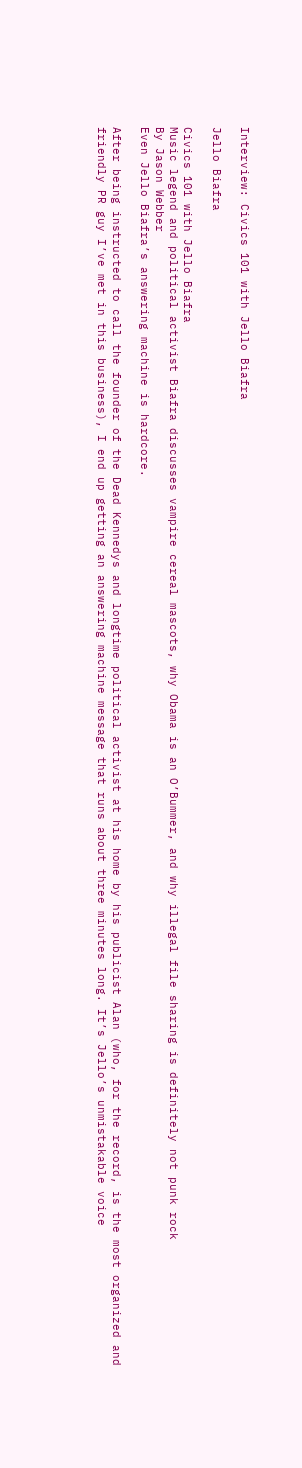Interview: Civics 101 with Jello Biafra

Jello Biafra

Civics 101 with Jello Biafra
Music legend and political activist Biafra discusses vampire cereal mascots, why Obama is an O’Bummer, and why illegal file sharing is definitely not punk rock
By Jason Webber
Even Jello Biafra’s answering machine is hardcore.

After being instructed to call the founder of the Dead Kennedys and longtime political activist at his home by his publicist Alan (who, for the record, is the most organized and friendly PR guy I’ve met in this business), I end up getting an answering machine message that runs about three minutes long. It’s Jello’s unmistakable voice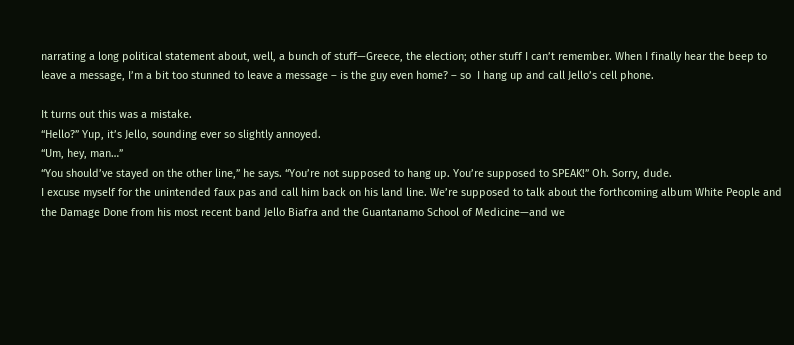narrating a long political statement about, well, a bunch of stuff—Greece, the election; other stuff I can’t remember. When I finally hear the beep to leave a message, I’m a bit too stunned to leave a message – is the guy even home? – so  I hang up and call Jello’s cell phone.

It turns out this was a mistake.
“Hello?” Yup, it’s Jello, sounding ever so slightly annoyed.
“Um, hey, man…”
“You should’ve stayed on the other line,” he says. “You’re not supposed to hang up. You’re supposed to SPEAK!” Oh. Sorry, dude.
I excuse myself for the unintended faux pas and call him back on his land line. We’re supposed to talk about the forthcoming album White People and the Damage Done from his most recent band Jello Biafra and the Guantanamo School of Medicine—and we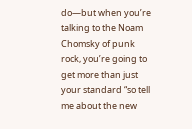do—but when you’re talking to the Noam Chomsky of punk rock, you’re going to get more than just your standard “so tell me about the new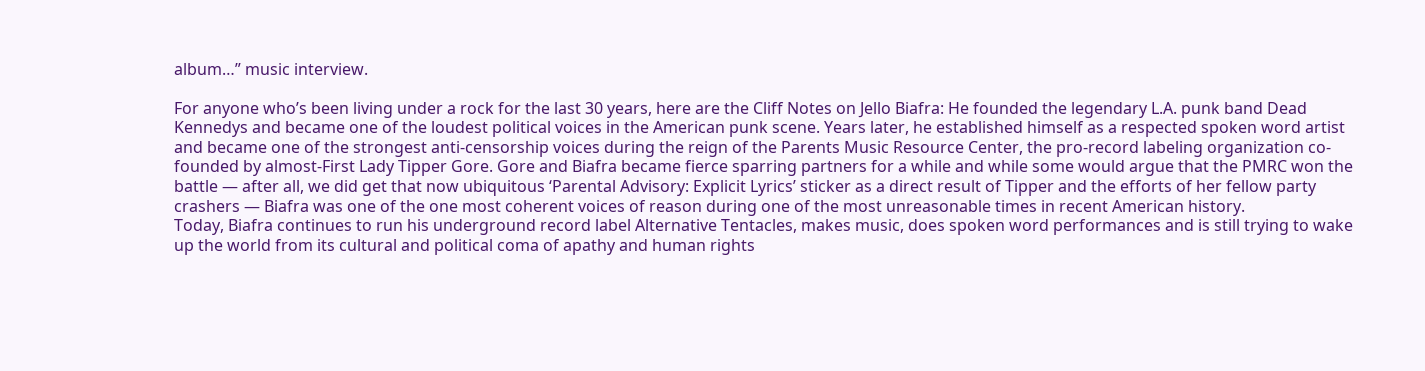album…” music interview.

For anyone who’s been living under a rock for the last 30 years, here are the Cliff Notes on Jello Biafra: He founded the legendary L.A. punk band Dead Kennedys and became one of the loudest political voices in the American punk scene. Years later, he established himself as a respected spoken word artist and became one of the strongest anti-censorship voices during the reign of the Parents Music Resource Center, the pro-record labeling organization co-founded by almost-First Lady Tipper Gore. Gore and Biafra became fierce sparring partners for a while and while some would argue that the PMRC won the battle — after all, we did get that now ubiquitous ‘Parental Advisory: Explicit Lyrics’ sticker as a direct result of Tipper and the efforts of her fellow party crashers — Biafra was one of the one most coherent voices of reason during one of the most unreasonable times in recent American history.
Today, Biafra continues to run his underground record label Alternative Tentacles, makes music, does spoken word performances and is still trying to wake up the world from its cultural and political coma of apathy and human rights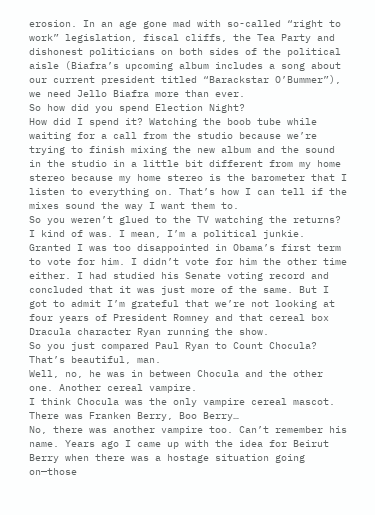erosion. In an age gone mad with so-called “right to work” legislation, fiscal cliffs, the Tea Party and dishonest politicians on both sides of the political aisle (Biafra’s upcoming album includes a song about our current president titled “Barackstar O’Bummer”), we need Jello Biafra more than ever.
So how did you spend Election Night?
How did I spend it? Watching the boob tube while waiting for a call from the studio because we’re trying to finish mixing the new album and the sound in the studio in a little bit different from my home stereo because my home stereo is the barometer that I listen to everything on. That’s how I can tell if the mixes sound the way I want them to.
So you weren’t glued to the TV watching the returns?
I kind of was. I mean, I’m a political junkie. Granted I was too disappointed in Obama’s first term to vote for him. I didn’t vote for him the other time either. I had studied his Senate voting record and concluded that it was just more of the same. But I got to admit I’m grateful that we’re not looking at four years of President Romney and that cereal box Dracula character Ryan running the show.
So you just compared Paul Ryan to Count Chocula? That’s beautiful, man.
Well, no, he was in between Chocula and the other one. Another cereal vampire.
I think Chocula was the only vampire cereal mascot. There was Franken Berry, Boo Berry…
No, there was another vampire too. Can’t remember his name. Years ago I came up with the idea for Beirut Berry when there was a hostage situation going on—those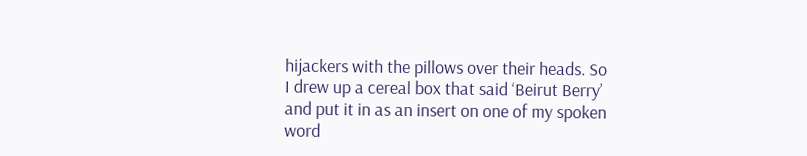hijackers with the pillows over their heads. So I drew up a cereal box that said ‘Beirut Berry’ and put it in as an insert on one of my spoken word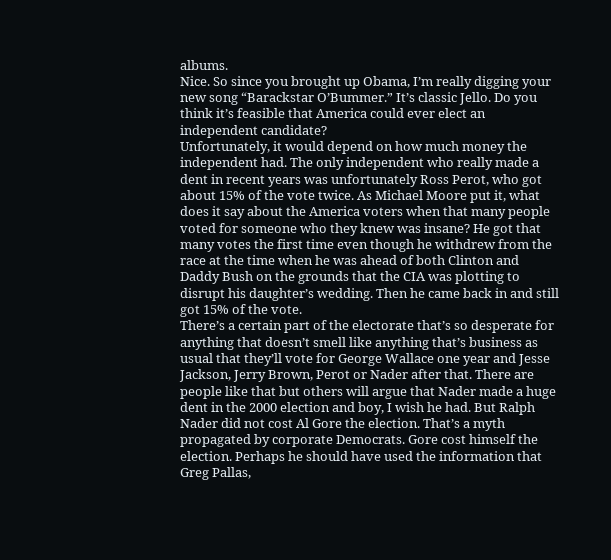albums.
Nice. So since you brought up Obama, I’m really digging your new song “Barackstar O’Bummer.” It’s classic Jello. Do you think it’s feasible that America could ever elect an independent candidate?
Unfortunately, it would depend on how much money the independent had. The only independent who really made a dent in recent years was unfortunately Ross Perot, who got about 15% of the vote twice. As Michael Moore put it, what does it say about the America voters when that many people voted for someone who they knew was insane? He got that many votes the first time even though he withdrew from the race at the time when he was ahead of both Clinton and Daddy Bush on the grounds that the CIA was plotting to disrupt his daughter’s wedding. Then he came back in and still got 15% of the vote.
There’s a certain part of the electorate that’s so desperate for anything that doesn’t smell like anything that’s business as usual that they’ll vote for George Wallace one year and Jesse Jackson, Jerry Brown, Perot or Nader after that. There are people like that but others will argue that Nader made a huge dent in the 2000 election and boy, I wish he had. But Ralph Nader did not cost Al Gore the election. That’s a myth propagated by corporate Democrats. Gore cost himself the election. Perhaps he should have used the information that Greg Pallas,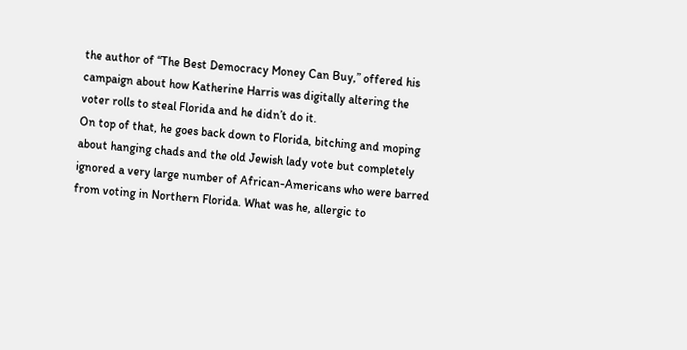the author of “The Best Democracy Money Can Buy,” offered his campaign about how Katherine Harris was digitally altering the voter rolls to steal Florida and he didn’t do it.
On top of that, he goes back down to Florida, bitching and moping about hanging chads and the old Jewish lady vote but completely ignored a very large number of African-Americans who were barred from voting in Northern Florida. What was he, allergic to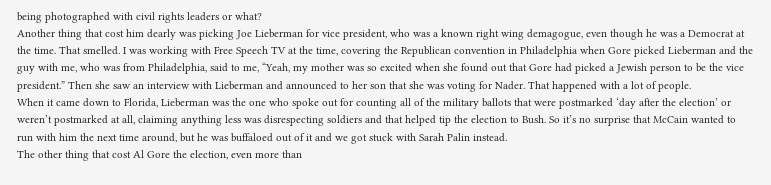being photographed with civil rights leaders or what?
Another thing that cost him dearly was picking Joe Lieberman for vice president, who was a known right wing demagogue, even though he was a Democrat at the time. That smelled. I was working with Free Speech TV at the time, covering the Republican convention in Philadelphia when Gore picked Lieberman and the guy with me, who was from Philadelphia, said to me, “Yeah, my mother was so excited when she found out that Gore had picked a Jewish person to be the vice president.” Then she saw an interview with Lieberman and announced to her son that she was voting for Nader. That happened with a lot of people.
When it came down to Florida, Lieberman was the one who spoke out for counting all of the military ballots that were postmarked ‘day after the election’ or weren’t postmarked at all, claiming anything less was disrespecting soldiers and that helped tip the election to Bush. So it’s no surprise that McCain wanted to run with him the next time around, but he was buffaloed out of it and we got stuck with Sarah Palin instead.
The other thing that cost Al Gore the election, even more than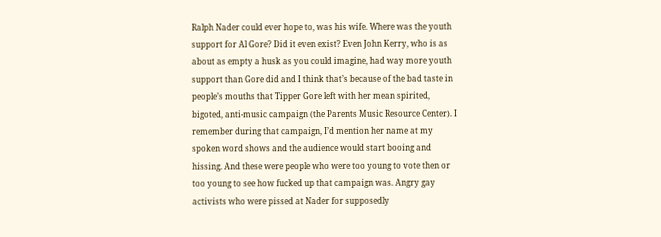Ralph Nader could ever hope to, was his wife. Where was the youth support for Al Gore? Did it even exist? Even John Kerry, who is as about as empty a husk as you could imagine, had way more youth support than Gore did and I think that’s because of the bad taste in people’s mouths that Tipper Gore left with her mean spirited, bigoted, anti-music campaign (the Parents Music Resource Center). I remember during that campaign, I’d mention her name at my spoken word shows and the audience would start booing and hissing. And these were people who were too young to vote then or too young to see how fucked up that campaign was. Angry gay activists who were pissed at Nader for supposedly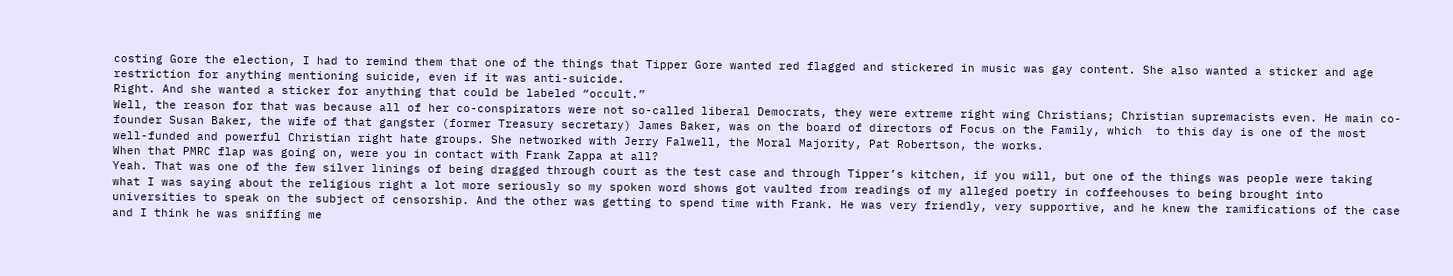costing Gore the election, I had to remind them that one of the things that Tipper Gore wanted red flagged and stickered in music was gay content. She also wanted a sticker and age restriction for anything mentioning suicide, even if it was anti-suicide.
Right. And she wanted a sticker for anything that could be labeled “occult.”
Well, the reason for that was because all of her co-conspirators were not so-called liberal Democrats, they were extreme right wing Christians; Christian supremacists even. He main co-founder Susan Baker, the wife of that gangster (former Treasury secretary) James Baker, was on the board of directors of Focus on the Family, which  to this day is one of the most well-funded and powerful Christian right hate groups. She networked with Jerry Falwell, the Moral Majority, Pat Robertson, the works.
When that PMRC flap was going on, were you in contact with Frank Zappa at all?
Yeah. That was one of the few silver linings of being dragged through court as the test case and through Tipper’s kitchen, if you will, but one of the things was people were taking what I was saying about the religious right a lot more seriously so my spoken word shows got vaulted from readings of my alleged poetry in coffeehouses to being brought into universities to speak on the subject of censorship. And the other was getting to spend time with Frank. He was very friendly, very supportive, and he knew the ramifications of the case and I think he was sniffing me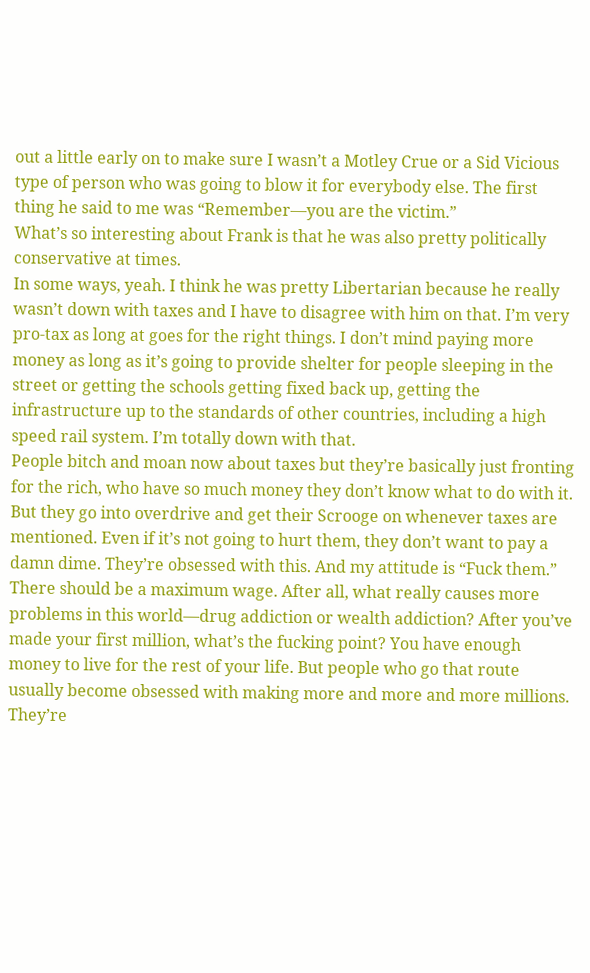out a little early on to make sure I wasn’t a Motley Crue or a Sid Vicious type of person who was going to blow it for everybody else. The first thing he said to me was “Remember—you are the victim.”
What’s so interesting about Frank is that he was also pretty politically conservative at times.
In some ways, yeah. I think he was pretty Libertarian because he really wasn’t down with taxes and I have to disagree with him on that. I’m very pro-tax as long at goes for the right things. I don’t mind paying more money as long as it’s going to provide shelter for people sleeping in the street or getting the schools getting fixed back up, getting the infrastructure up to the standards of other countries, including a high speed rail system. I’m totally down with that.
People bitch and moan now about taxes but they’re basically just fronting for the rich, who have so much money they don’t know what to do with it. But they go into overdrive and get their Scrooge on whenever taxes are mentioned. Even if it’s not going to hurt them, they don’t want to pay a damn dime. They’re obsessed with this. And my attitude is “Fuck them.” There should be a maximum wage. After all, what really causes more problems in this world—drug addiction or wealth addiction? After you’ve made your first million, what’s the fucking point? You have enough money to live for the rest of your life. But people who go that route usually become obsessed with making more and more and more millions. They’re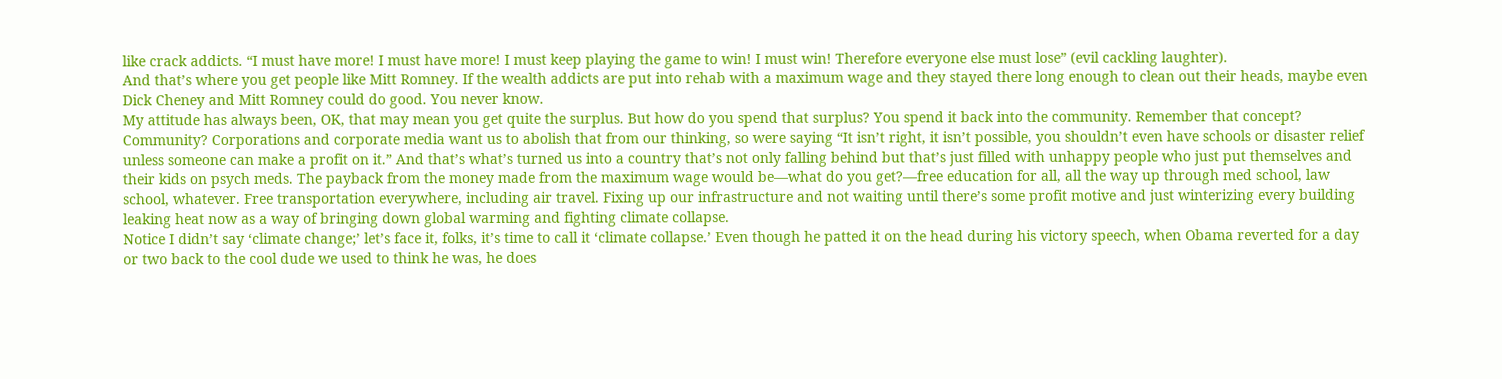like crack addicts. “I must have more! I must have more! I must keep playing the game to win! I must win! Therefore everyone else must lose” (evil cackling laughter).
And that’s where you get people like Mitt Romney. If the wealth addicts are put into rehab with a maximum wage and they stayed there long enough to clean out their heads, maybe even Dick Cheney and Mitt Romney could do good. You never know.
My attitude has always been, OK, that may mean you get quite the surplus. But how do you spend that surplus? You spend it back into the community. Remember that concept? Community? Corporations and corporate media want us to abolish that from our thinking, so were saying “It isn’t right, it isn’t possible, you shouldn’t even have schools or disaster relief unless someone can make a profit on it.” And that’s what’s turned us into a country that’s not only falling behind but that’s just filled with unhappy people who just put themselves and their kids on psych meds. The payback from the money made from the maximum wage would be—what do you get?—free education for all, all the way up through med school, law school, whatever. Free transportation everywhere, including air travel. Fixing up our infrastructure and not waiting until there’s some profit motive and just winterizing every building leaking heat now as a way of bringing down global warming and fighting climate collapse.
Notice I didn’t say ‘climate change;’ let’s face it, folks, it’s time to call it ‘climate collapse.’ Even though he patted it on the head during his victory speech, when Obama reverted for a day or two back to the cool dude we used to think he was, he does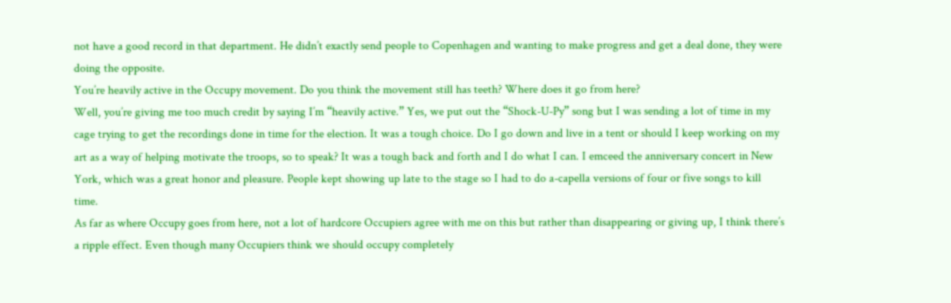not have a good record in that department. He didn’t exactly send people to Copenhagen and wanting to make progress and get a deal done, they were doing the opposite.
You’re heavily active in the Occupy movement. Do you think the movement still has teeth? Where does it go from here?
Well, you’re giving me too much credit by saying I’m “heavily active.” Yes, we put out the “Shock-U-Py” song but I was sending a lot of time in my cage trying to get the recordings done in time for the election. It was a tough choice. Do I go down and live in a tent or should I keep working on my art as a way of helping motivate the troops, so to speak? It was a tough back and forth and I do what I can. I emceed the anniversary concert in New York, which was a great honor and pleasure. People kept showing up late to the stage so I had to do a-capella versions of four or five songs to kill time.
As far as where Occupy goes from here, not a lot of hardcore Occupiers agree with me on this but rather than disappearing or giving up, I think there’s a ripple effect. Even though many Occupiers think we should occupy completely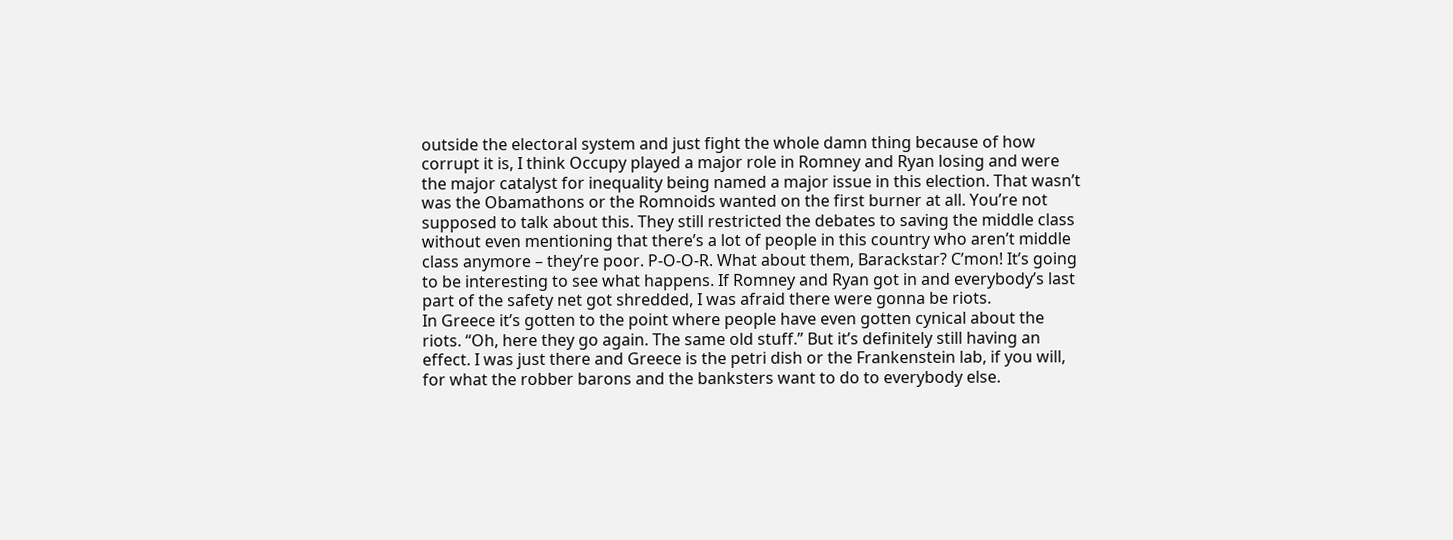outside the electoral system and just fight the whole damn thing because of how corrupt it is, I think Occupy played a major role in Romney and Ryan losing and were the major catalyst for inequality being named a major issue in this election. That wasn’t was the Obamathons or the Romnoids wanted on the first burner at all. You’re not supposed to talk about this. They still restricted the debates to saving the middle class without even mentioning that there’s a lot of people in this country who aren’t middle class anymore – they’re poor. P-O-O-R. What about them, Barackstar? C’mon! It’s going to be interesting to see what happens. If Romney and Ryan got in and everybody’s last part of the safety net got shredded, I was afraid there were gonna be riots.
In Greece it’s gotten to the point where people have even gotten cynical about the riots. “Oh, here they go again. The same old stuff.” But it’s definitely still having an effect. I was just there and Greece is the petri dish or the Frankenstein lab, if you will, for what the robber barons and the banksters want to do to everybody else.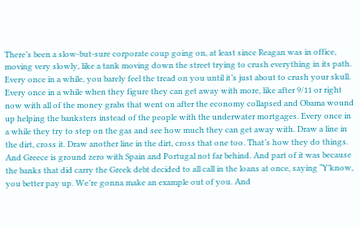There’s been a slow-but-sure corporate coup going on, at least since Reagan was in office, moving very slowly, like a tank moving down the street trying to crush everything in its path. Every once in a while, you barely feel the tread on you until it’s just about to crush your skull. Every once in a while when they figure they can get away with more, like after 9/11 or right now with all of the money grabs that went on after the economy collapsed and Obama wound up helping the banksters instead of the people with the underwater mortgages. Every once in a while they try to step on the gas and see how much they can get away with. Draw a line in the dirt, cross it. Draw another line in the dirt, cross that one too. That’s how they do things. And Greece is ground zero with Spain and Portugal not far behind. And part of it was because the banks that did carry the Greek debt decided to all call in the loans at once, saying “Y’know, you better pay up. We’re gonna make an example out of you. And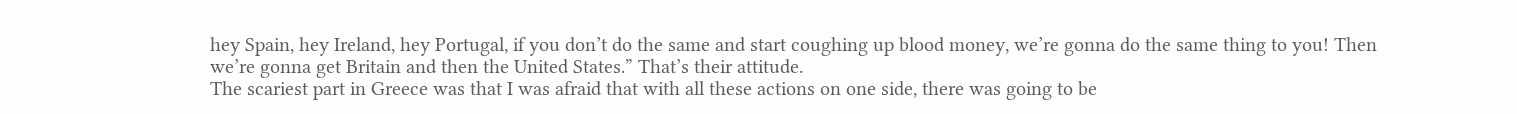hey Spain, hey Ireland, hey Portugal, if you don’t do the same and start coughing up blood money, we’re gonna do the same thing to you! Then we’re gonna get Britain and then the United States.” That’s their attitude.
The scariest part in Greece was that I was afraid that with all these actions on one side, there was going to be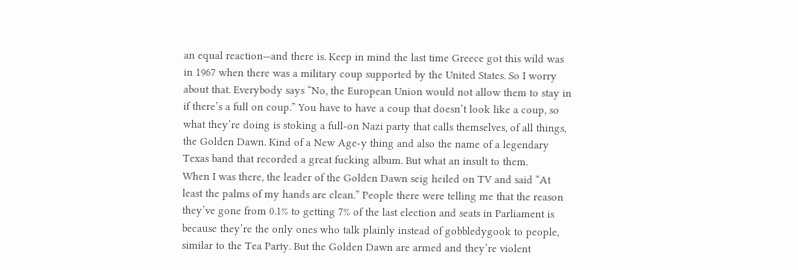an equal reaction—and there is. Keep in mind the last time Greece got this wild was in 1967 when there was a military coup supported by the United States. So I worry about that. Everybody says “No, the European Union would not allow them to stay in if there’s a full on coup.” You have to have a coup that doesn’t look like a coup, so what they’re doing is stoking a full-on Nazi party that calls themselves, of all things, the Golden Dawn. Kind of a New Age-y thing and also the name of a legendary Texas band that recorded a great fucking album. But what an insult to them.
When I was there, the leader of the Golden Dawn seig heiled on TV and said “At least the palms of my hands are clean.” People there were telling me that the reason they’ve gone from 0.1% to getting 7% of the last election and seats in Parliament is because they’re the only ones who talk plainly instead of gobbledygook to people, similar to the Tea Party. But the Golden Dawn are armed and they’re violent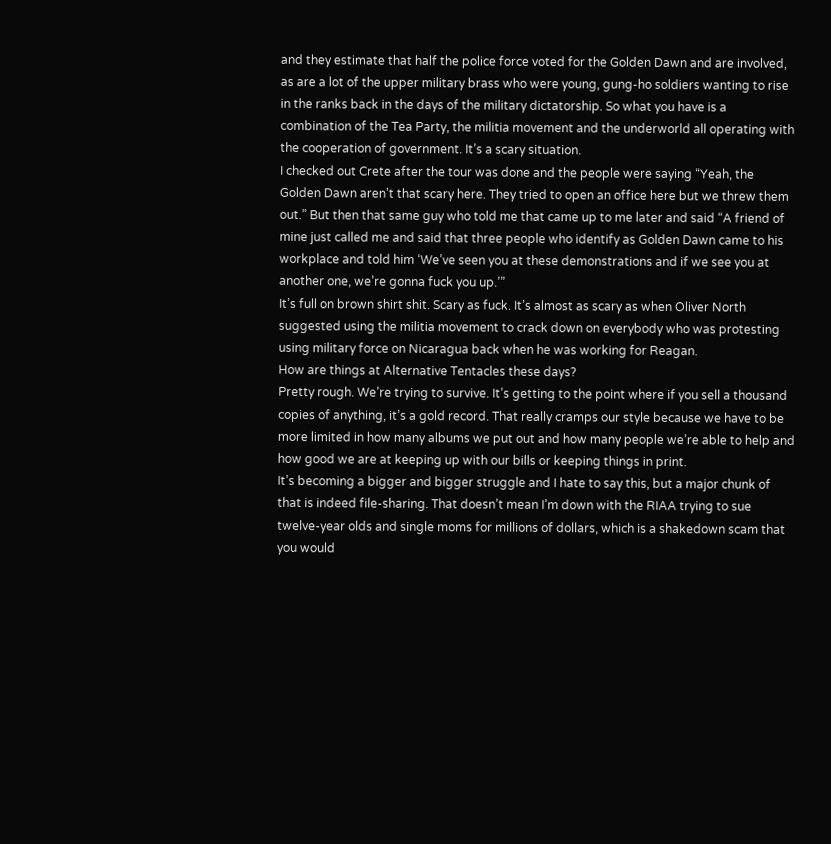and they estimate that half the police force voted for the Golden Dawn and are involved, as are a lot of the upper military brass who were young, gung-ho soldiers wanting to rise in the ranks back in the days of the military dictatorship. So what you have is a combination of the Tea Party, the militia movement and the underworld all operating with the cooperation of government. It’s a scary situation.
I checked out Crete after the tour was done and the people were saying “Yeah, the Golden Dawn aren’t that scary here. They tried to open an office here but we threw them out.” But then that same guy who told me that came up to me later and said “A friend of mine just called me and said that three people who identify as Golden Dawn came to his workplace and told him ‘We’ve seen you at these demonstrations and if we see you at another one, we’re gonna fuck you up.’”
It’s full on brown shirt shit. Scary as fuck. It’s almost as scary as when Oliver North suggested using the militia movement to crack down on everybody who was protesting using military force on Nicaragua back when he was working for Reagan.
How are things at Alternative Tentacles these days?
Pretty rough. We’re trying to survive. It’s getting to the point where if you sell a thousand copies of anything, it’s a gold record. That really cramps our style because we have to be more limited in how many albums we put out and how many people we’re able to help and how good we are at keeping up with our bills or keeping things in print.
It’s becoming a bigger and bigger struggle and I hate to say this, but a major chunk of that is indeed file-sharing. That doesn’t mean I’m down with the RIAA trying to sue twelve-year olds and single moms for millions of dollars, which is a shakedown scam that you would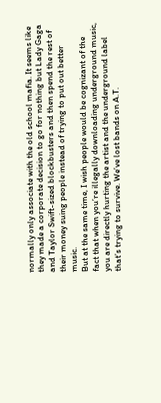normally only associate with the old school mafia. It seems like they made a corporate decision to go for nothing but Lady Gaga and Taylor Swift-sized blockbusters and then spend the rest of their money suing people instead of trying to put out better music.
But at the same time, I wish people would be cognizant of the fact that when you’re illegally downloading underground music, you are directly hurting the artist and the underground label that’s trying to survive. We’ve lost bands on A.T.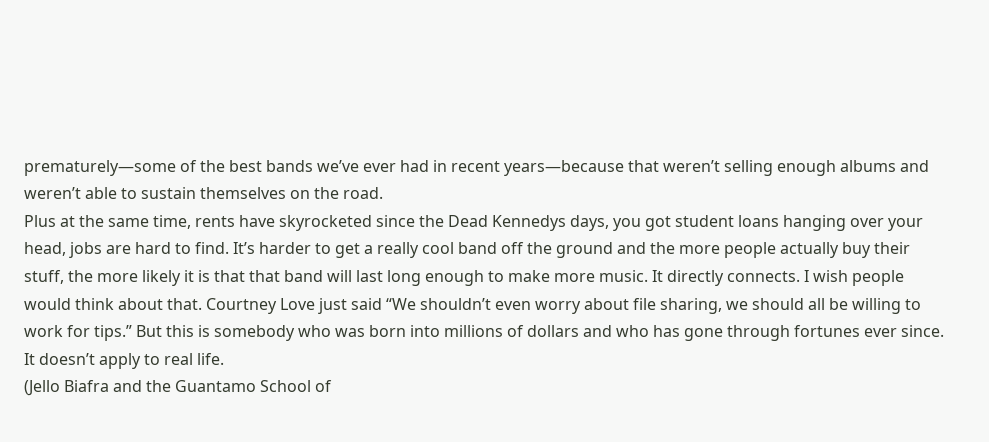prematurely—some of the best bands we’ve ever had in recent years—because that weren’t selling enough albums and weren’t able to sustain themselves on the road.
Plus at the same time, rents have skyrocketed since the Dead Kennedys days, you got student loans hanging over your head, jobs are hard to find. It’s harder to get a really cool band off the ground and the more people actually buy their stuff, the more likely it is that that band will last long enough to make more music. It directly connects. I wish people would think about that. Courtney Love just said “We shouldn’t even worry about file sharing, we should all be willing to work for tips.” But this is somebody who was born into millions of dollars and who has gone through fortunes ever since. It doesn’t apply to real life.
(Jello Biafra and the Guantamo School of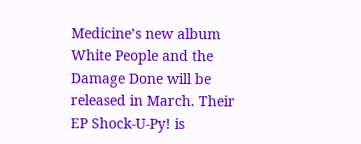Medicine’s new album White People and the Damage Done will be released in March. Their EP Shock-U-Py! is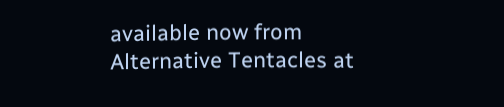available now from Alternative Tentacles at